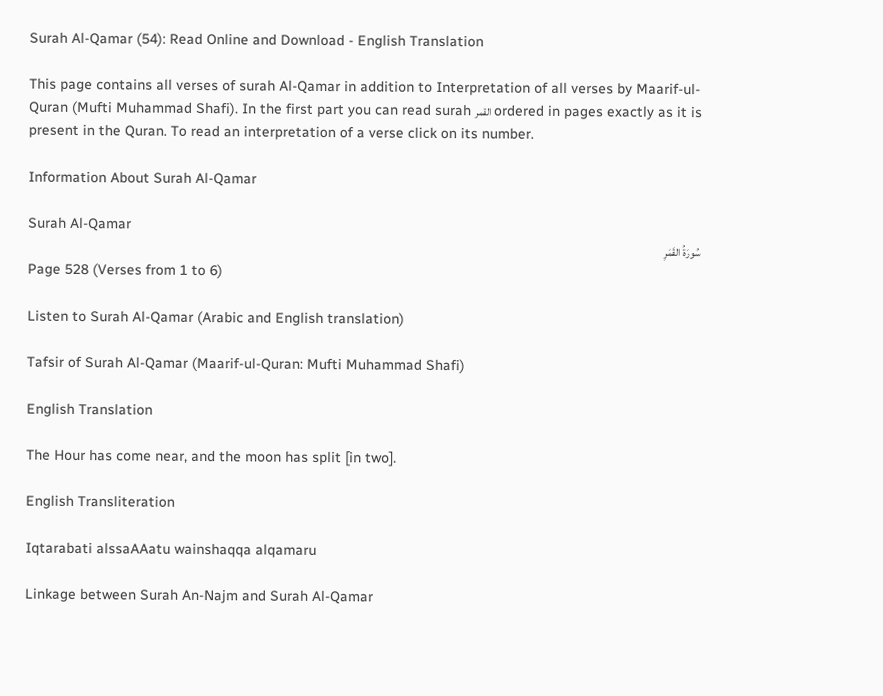Surah Al-Qamar (54): Read Online and Download - English Translation

This page contains all verses of surah Al-Qamar in addition to Interpretation of all verses by Maarif-ul-Quran (Mufti Muhammad Shafi). In the first part you can read surah القمر ordered in pages exactly as it is present in the Quran. To read an interpretation of a verse click on its number.

Information About Surah Al-Qamar

Surah Al-Qamar
سُورَةُ القَمَرِ
Page 528 (Verses from 1 to 6)

Listen to Surah Al-Qamar (Arabic and English translation)

Tafsir of Surah Al-Qamar (Maarif-ul-Quran: Mufti Muhammad Shafi)

English Translation

The Hour has come near, and the moon has split [in two].

English Transliteration

Iqtarabati alssaAAatu wainshaqqa alqamaru

Linkage between Surah An-Najm and Surah Al-Qamar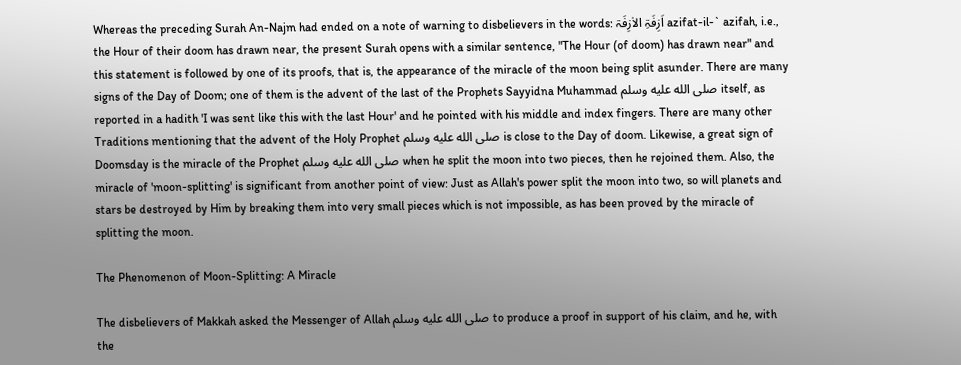Whereas the preceding Surah An-Najm had ended on a note of warning to disbelievers in the words: اَزِفَۃِ الاٰزِفَۃ azifat-il-` azifah, i.e., the Hour of their doom has drawn near, the present Surah opens with a similar sentence, "The Hour (of doom) has drawn near" and this statement is followed by one of its proofs, that is, the appearance of the miracle of the moon being split asunder. There are many signs of the Day of Doom; one of them is the advent of the last of the Prophets Sayyidna Muhammad صلى الله عليه وسلم itself, as reported in a hadith 'I was sent like this with the last Hour' and he pointed with his middle and index fingers. There are many other Traditions mentioning that the advent of the Holy Prophet صلى الله عليه وسلم is close to the Day of doom. Likewise, a great sign of Doomsday is the miracle of the Prophet صلى الله عليه وسلم when he split the moon into two pieces, then he rejoined them. Also, the miracle of 'moon-splitting' is significant from another point of view: Just as Allah's power split the moon into two, so will planets and stars be destroyed by Him by breaking them into very small pieces which is not impossible, as has been proved by the miracle of splitting the moon.

The Phenomenon of Moon-Splitting: A Miracle

The disbelievers of Makkah asked the Messenger of Allah صلى الله عليه وسلم to produce a proof in support of his claim, and he, with the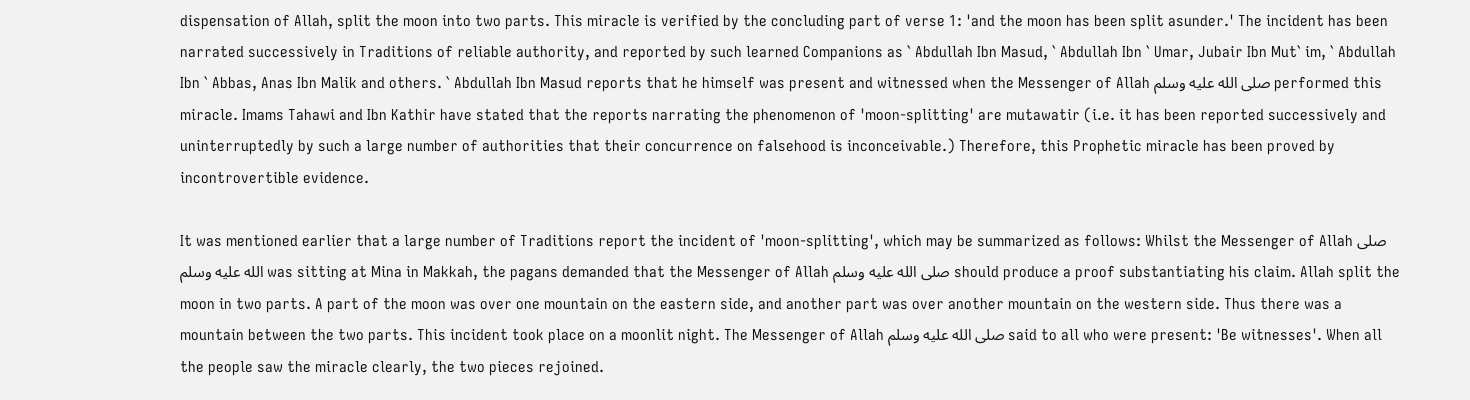dispensation of Allah, split the moon into two parts. This miracle is verified by the concluding part of verse 1: 'and the moon has been split asunder.' The incident has been narrated successively in Traditions of reliable authority, and reported by such learned Companions as ` Abdullah Ibn Masud, ` Abdullah Ibn ` Umar, Jubair Ibn Mut` im, ` Abdullah Ibn ` Abbas, Anas Ibn Malik and others. ` Abdullah Ibn Masud reports that he himself was present and witnessed when the Messenger of Allah صلى الله عليه وسلم performed this miracle. Imams Tahawi and Ibn Kathir have stated that the reports narrating the phenomenon of 'moon-splitting' are mutawatir (i.e. it has been reported successively and uninterruptedly by such a large number of authorities that their concurrence on falsehood is inconceivable.) Therefore, this Prophetic miracle has been proved by incontrovertible evidence.

It was mentioned earlier that a large number of Traditions report the incident of 'moon-splitting', which may be summarized as follows: Whilst the Messenger of Allah صلى الله عليه وسلم was sitting at Mina in Makkah, the pagans demanded that the Messenger of Allah صلى الله عليه وسلم should produce a proof substantiating his claim. Allah split the moon in two parts. A part of the moon was over one mountain on the eastern side, and another part was over another mountain on the western side. Thus there was a mountain between the two parts. This incident took place on a moonlit night. The Messenger of Allah صلى الله عليه وسلم said to all who were present: 'Be witnesses'. When all the people saw the miracle clearly, the two pieces rejoined.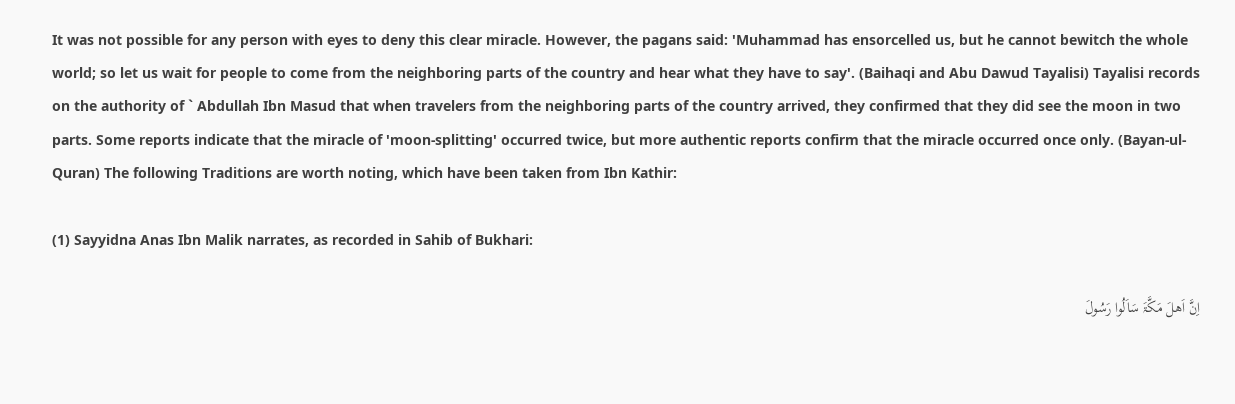It was not possible for any person with eyes to deny this clear miracle. However, the pagans said: 'Muhammad has ensorcelled us, but he cannot bewitch the whole world; so let us wait for people to come from the neighboring parts of the country and hear what they have to say'. (Baihaqi and Abu Dawud Tayalisi) Tayalisi records on the authority of ` Abdullah Ibn Masud that when travelers from the neighboring parts of the country arrived, they confirmed that they did see the moon in two parts. Some reports indicate that the miracle of 'moon-splitting' occurred twice, but more authentic reports confirm that the miracle occurred once only. (Bayan-ul-Quran) The following Traditions are worth noting, which have been taken from Ibn Kathir:

(1) Sayyidna Anas Ibn Malik narrates, as recorded in Sahib of Bukhari:

اِنَّ اَھلَ مَکَّۃَ سَاَلُوا رَسُولَ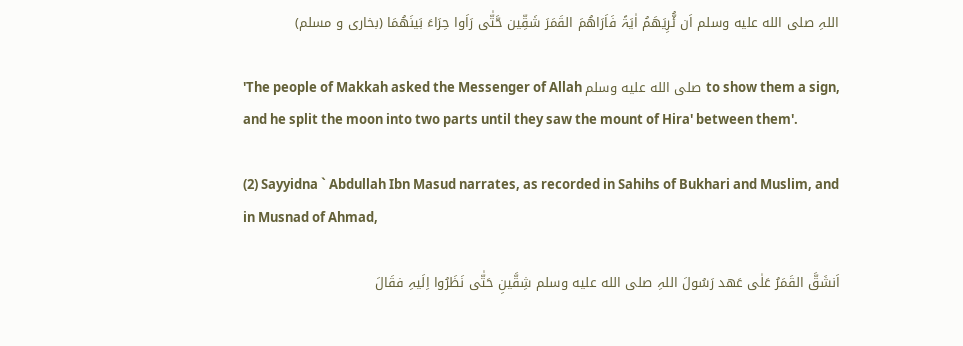اللہِ صلى الله عليه وسلم اَن ئُّرِیَھَمُ اٰیَۃً فَاَرَاھُمَ القَمَرَ شَقِّین حَّتّٰی رَاَوا حِرَاءَ بَینَھُمَا (بخاری و مسلم)

'The people of Makkah asked the Messenger of Allah صلى الله عليه وسلم to show them a sign, and he split the moon into two parts until they saw the mount of Hira' between them'.

(2) Sayyidna ` Abdullah Ibn Masud narrates, as recorded in Sahihs of Bukhari and Muslim, and in Musnad of Ahmad,

اَنشَقَّ القَمَرُ عَلٰی عَھد رَسُولَ اللہِ صلى الله عليه وسلم شِقَّینِ حَتّٰی نَظَرُوا اِلَیہِ فقَالَ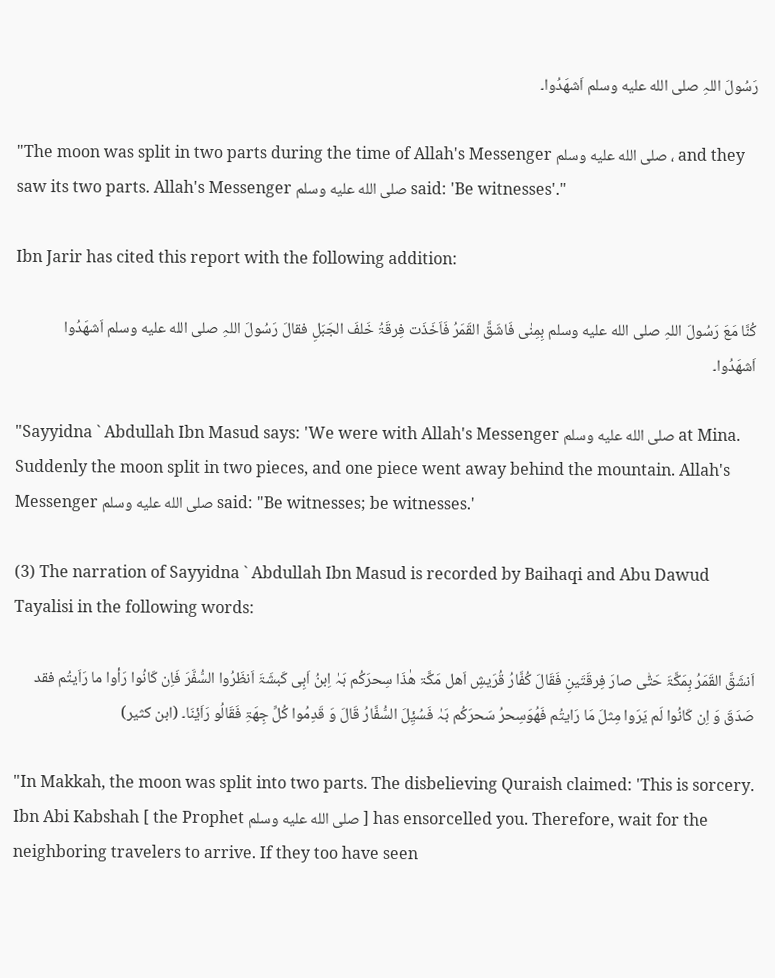رَسُولَ اللہِ صلى الله عليه وسلم اَشھَدُوا۔

"The moon was split in two parts during the time of Allah's Messenger صلى الله عليه وسلم ، and they saw its two parts. Allah's Messenger صلى الله عليه وسلم said: 'Be witnesses'."

Ibn Jarir has cited this report with the following addition:

کُنَّا مَعَ رَسُولَ اللہِ صلى الله عليه وسلم بِمِنٰی فَاشَقَّ القَمَرُ فَاَخَذَت فِرقَۃُ خَلفَ الجَبَلِ فقالَ رَسُولَ اللہِ صلى الله عليه وسلم اَشھَدُوا اَشھَدُوا۔

"Sayyidna ` Abdullah Ibn Masud says: 'We were with Allah's Messenger صلى الله عليه وسلم at Mina. Suddenly the moon split in two pieces, and one piece went away behind the mountain. Allah's Messenger صلى الله عليه وسلم said: "Be witnesses; be witnesses.'

(3) The narration of Sayyidna ` Abdullah Ibn Masud is recorded by Baihaqi and Abu Dawud Tayalisi in the following words:

اَنشَقَّ القَمَرُ بِمَکَّۃَ حَتّٰی صارَ فِرقَتَینِ فَقَالَ کُفَّارُ قُرَیشِ اَھل مَکَّۃ ھٰذَا سِحرَکُم بَہٰ اِبنُ اَبِی کَبشَۃَ اَنظَرُوا السُّفَّرَ فَاِن کَانُوا رَأوا ما رَاَیتُم فقد صَدَقَ وَ اِن کَانُوا لَم یَرَوا مِثلَ مَا رَایتُم فَھُوَسِحرُ سَحرَکُم بَہٰ فَسُیِٔلَ السُّفَّارُ قَالَ وَ قَدِمُوا کُلِّ جِھَۃِ فَقَالُو رَاَیٔنَا۔ (ابن کثیر)

"In Makkah, the moon was split into two parts. The disbelieving Quraish claimed: 'This is sorcery. Ibn Abi Kabshah [ the Prophet صلى الله عليه وسلم ] has ensorcelled you. Therefore, wait for the neighboring travelers to arrive. If they too have seen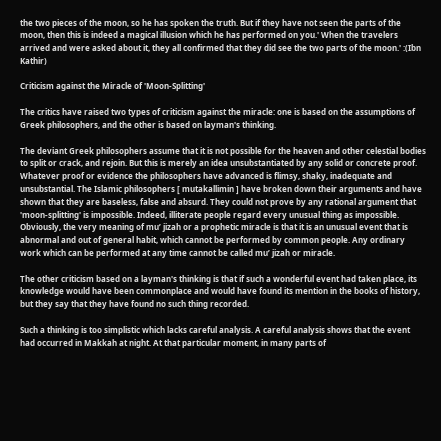the two pieces of the moon, so he has spoken the truth. But if they have not seen the parts of the moon, then this is indeed a magical illusion which he has performed on you.' When the travelers arrived and were asked about it, they all confirmed that they did see the two parts of the moon.' :(Ibn Kathir)

Criticism against the Miracle of 'Moon-Splitting'

The critics have raised two types of criticism against the miracle: one is based on the assumptions of Greek philosophers, and the other is based on layman's thinking.

The deviant Greek philosophers assume that it is not possible for the heaven and other celestial bodies to split or crack, and rejoin. But this is merely an idea unsubstantiated by any solid or concrete proof. Whatever proof or evidence the philosophers have advanced is flimsy, shaky, inadequate and unsubstantial. The Islamic philosophers [ mutakallimin ] have broken down their arguments and have shown that they are baseless, false and absurd. They could not prove by any rational argument that 'moon-splitting' is impossible. Indeed, illiterate people regard every unusual thing as impossible. Obviously, the very meaning of mu’ jizah or a prophetic miracle is that it is an unusual event that is abnormal and out of general habit, which cannot be performed by common people. Any ordinary work which can be performed at any time cannot be called mu’ jizah or miracle.

The other criticism based on a layman's thinking is that if such a wonderful event had taken place, its knowledge would have been commonplace and would have found its mention in the books of history, but they say that they have found no such thing recorded.

Such a thinking is too simplistic which lacks careful analysis. A careful analysis shows that the event had occurred in Makkah at night. At that particular moment, in many parts of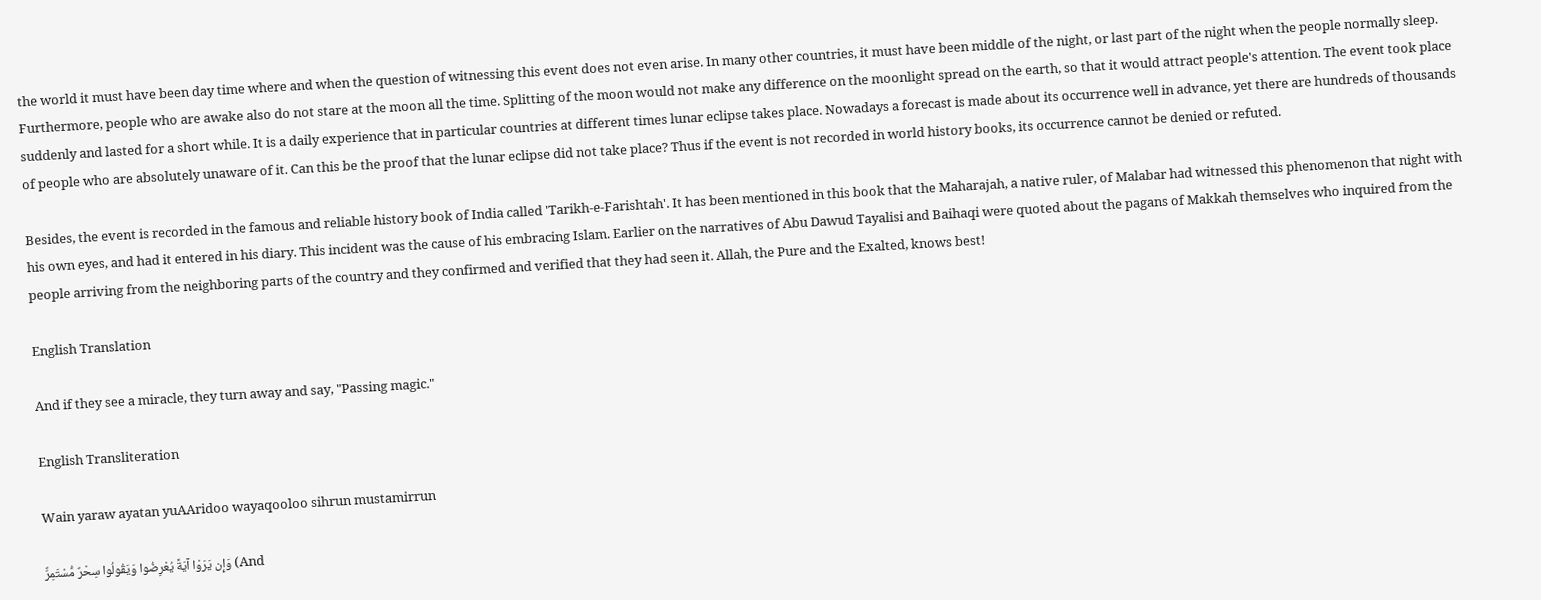the world it must have been day time where and when the question of witnessing this event does not even arise. In many other countries, it must have been middle of the night, or last part of the night when the people normally sleep. Furthermore, people who are awake also do not stare at the moon all the time. Splitting of the moon would not make any difference on the moonlight spread on the earth, so that it would attract people's attention. The event took place suddenly and lasted for a short while. It is a daily experience that in particular countries at different times lunar eclipse takes place. Nowadays a forecast is made about its occurrence well in advance, yet there are hundreds of thousands of people who are absolutely unaware of it. Can this be the proof that the lunar eclipse did not take place? Thus if the event is not recorded in world history books, its occurrence cannot be denied or refuted.

Besides, the event is recorded in the famous and reliable history book of India called 'Tarikh-e-Farishtah'. It has been mentioned in this book that the Maharajah, a native ruler, of Malabar had witnessed this phenomenon that night with his own eyes, and had it entered in his diary. This incident was the cause of his embracing Islam. Earlier on the narratives of Abu Dawud Tayalisi and Baihaqi were quoted about the pagans of Makkah themselves who inquired from the people arriving from the neighboring parts of the country and they confirmed and verified that they had seen it. Allah, the Pure and the Exalted, knows best!

English Translation

And if they see a miracle, they turn away and say, "Passing magic."

English Transliteration

Wain yaraw ayatan yuAAridoo wayaqooloo sihrun mustamirrun

وَإِن يَرَ‌وْا آيَةً يُعْرِ‌ضُوا وَيَقُولُوا سِحْرٌ‌ مُّسْتَمِرٌّ‌ (And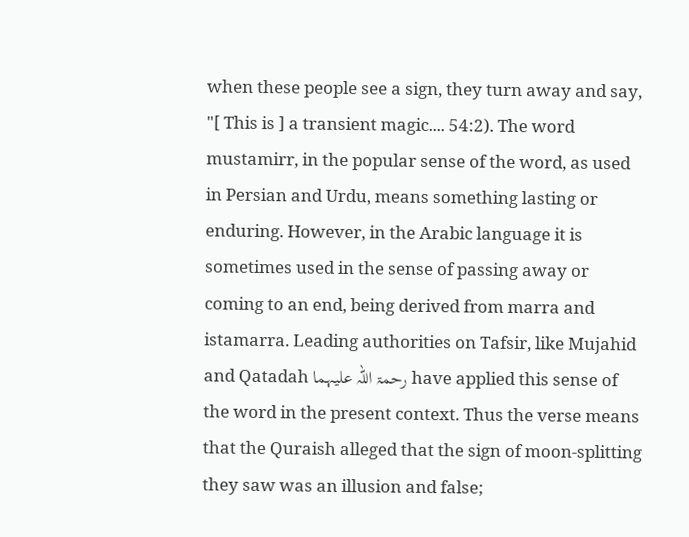when these people see a sign, they turn away and say, "[ This is ] a transient magic.... 54:2). The word mustamirr, in the popular sense of the word, as used in Persian and Urdu, means something lasting or enduring. However, in the Arabic language it is sometimes used in the sense of passing away or coming to an end, being derived from marra and istamarra. Leading authorities on Tafsir, like Mujahid and Qatadah رحمۃ اللہ علیہما have applied this sense of the word in the present context. Thus the verse means that the Quraish alleged that the sign of moon-splitting they saw was an illusion and false;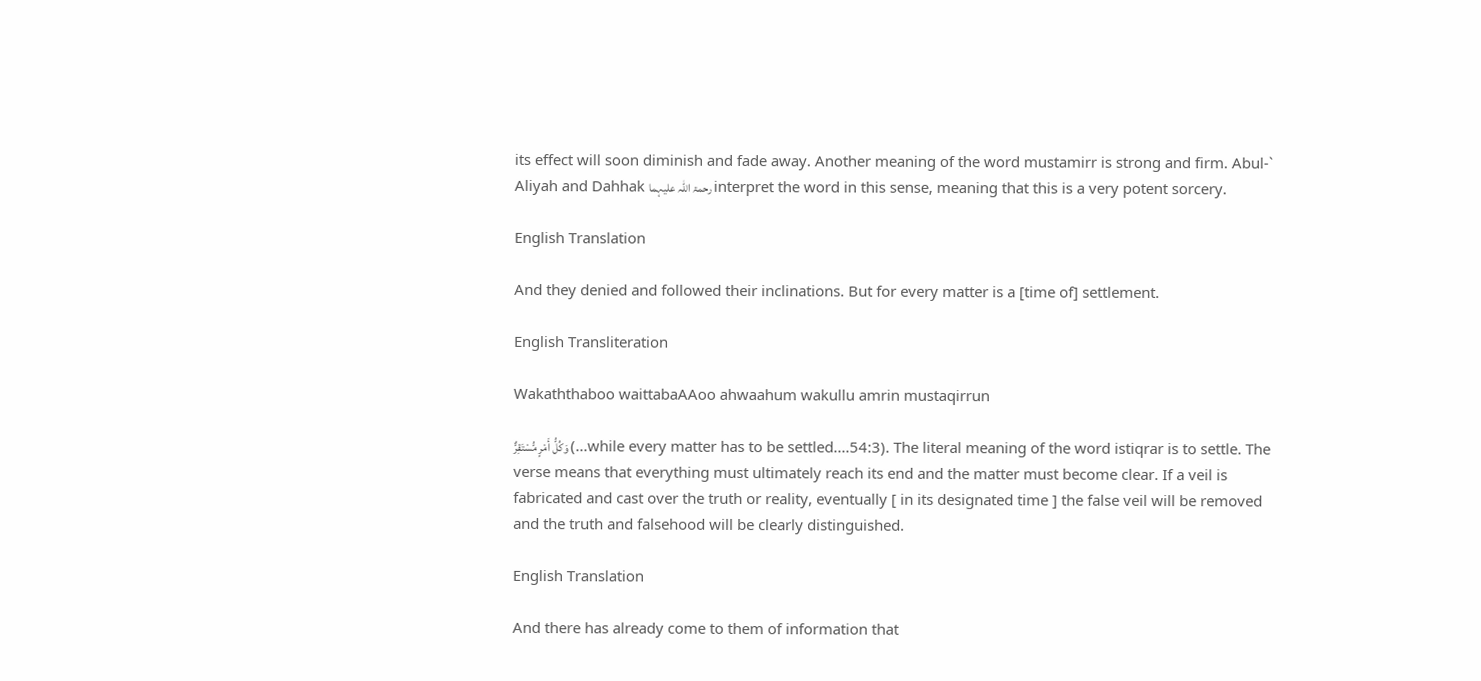its effect will soon diminish and fade away. Another meaning of the word mustamirr is strong and firm. Abul-` Aliyah and Dahhak رحمۃ اللہ علیہما interpret the word in this sense, meaning that this is a very potent sorcery.

English Translation

And they denied and followed their inclinations. But for every matter is a [time of] settlement.

English Transliteration

Wakaththaboo waittabaAAoo ahwaahum wakullu amrin mustaqirrun

وَكُلُّ أَمْرٍ‌ مُّسْتَقِرٌّ‌ (...while every matter has to be settled....54:3). The literal meaning of the word istiqrar is to settle. The verse means that everything must ultimately reach its end and the matter must become clear. If a veil is fabricated and cast over the truth or reality, eventually [ in its designated time ] the false veil will be removed and the truth and falsehood will be clearly distinguished.

English Translation

And there has already come to them of information that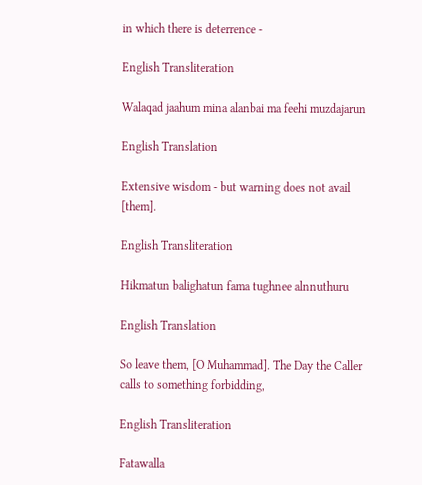in which there is deterrence -

English Transliteration

Walaqad jaahum mina alanbai ma feehi muzdajarun

English Translation

Extensive wisdom - but warning does not avail [them].

English Transliteration

Hikmatun balighatun fama tughnee alnnuthuru

English Translation

So leave them, [O Muhammad]. The Day the Caller calls to something forbidding,

English Transliteration

Fatawalla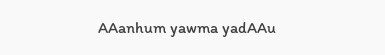AAanhum yawma yadAAu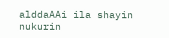alddaAAi ila shayin nukurin